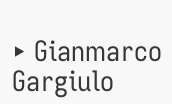‣ Gianmarco Gargiulo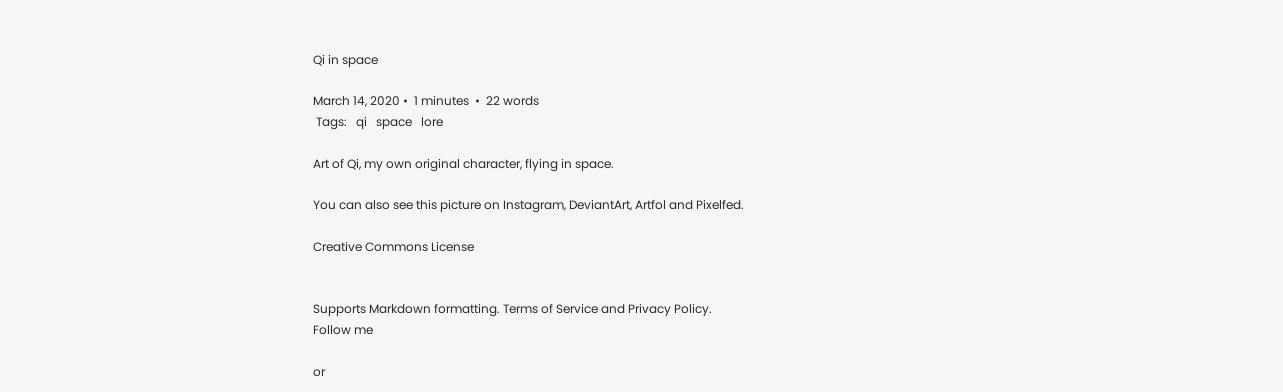Qi in space

March 14, 2020 •  1 minutes  •  22 words
 Tags:   qi   space   lore

Art of Qi, my own original character, flying in space.

You can also see this picture on Instagram, DeviantArt, Artfol and Pixelfed.

Creative Commons License


Supports Markdown formatting. Terms of Service and Privacy Policy.
Follow me

or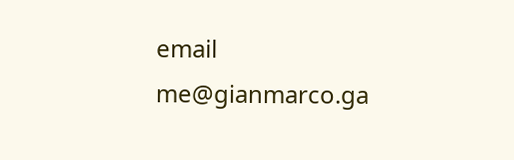email me@gianmarco.ga